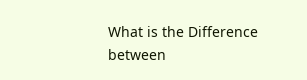What is the Difference between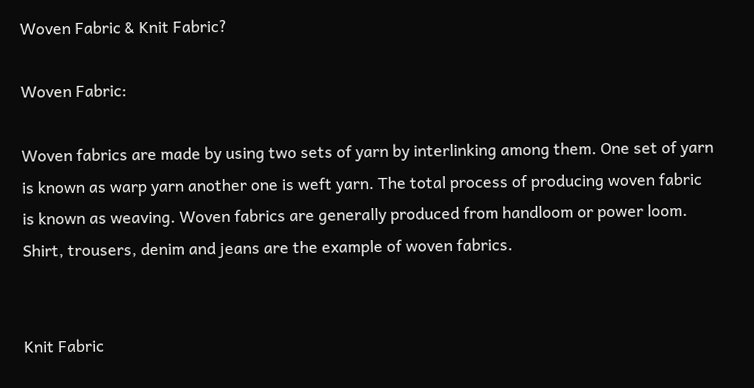Woven Fabric & Knit Fabric?

Woven Fabric:

Woven fabrics are made by using two sets of yarn by interlinking among them. One set of yarn is known as warp yarn another one is weft yarn. The total process of producing woven fabric is known as weaving. Woven fabrics are generally produced from handloom or power loom. Shirt, trousers, denim and jeans are the example of woven fabrics.


Knit Fabric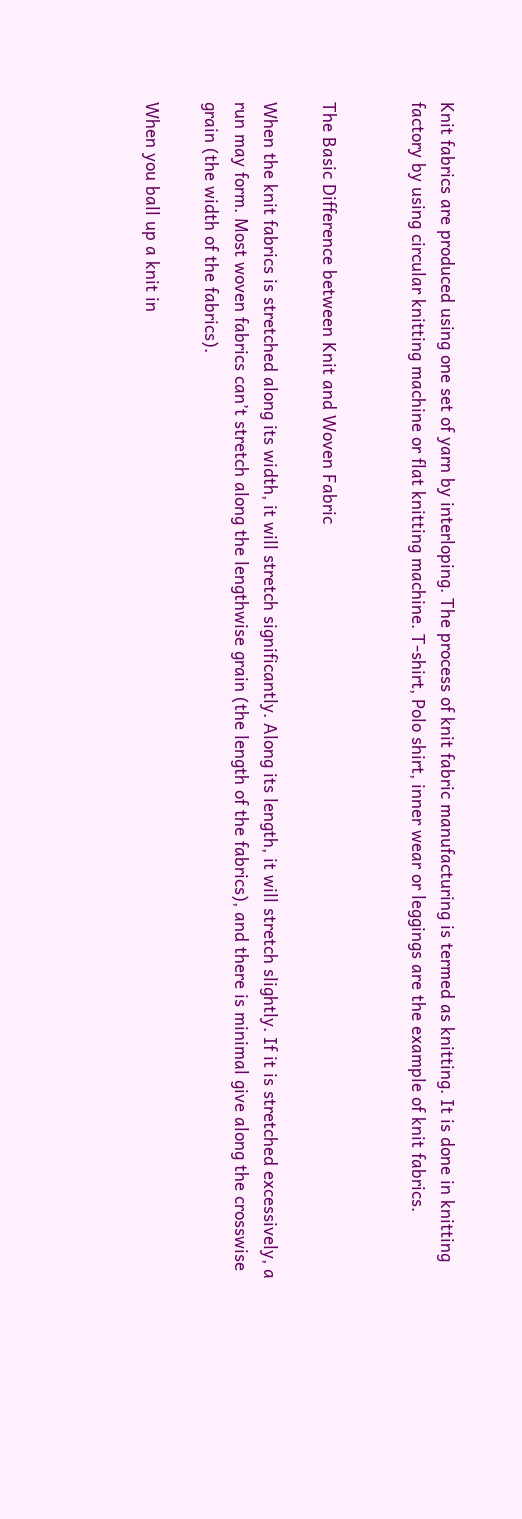Knit fabrics are produced using one set of yarn by interloping. The process of knit fabric manufacturing is termed as knitting. It is done in knitting factory by using circular knitting machine or flat knitting machine. T-shirt, Polo shirt, inner wear or leggings are the example of knit fabrics.


The Basic Difference between Knit and Woven Fabric

When the knit fabrics is stretched along its width, it will stretch significantly. Along its length, it will stretch slightly. If it is stretched excessively, a run may form. Most woven fabrics can’t stretch along the lengthwise grain (the length of the fabrics), and there is minimal give along the crosswise grain (the width of the fabrics).

When you ball up a knit in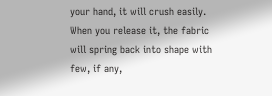your hand, it will crush easily. When you release it, the fabric will spring back into shape with few, if any,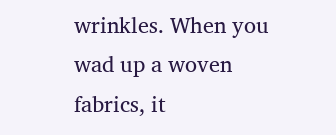wrinkles. When you wad up a woven fabrics, it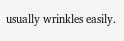usually wrinkles easily.